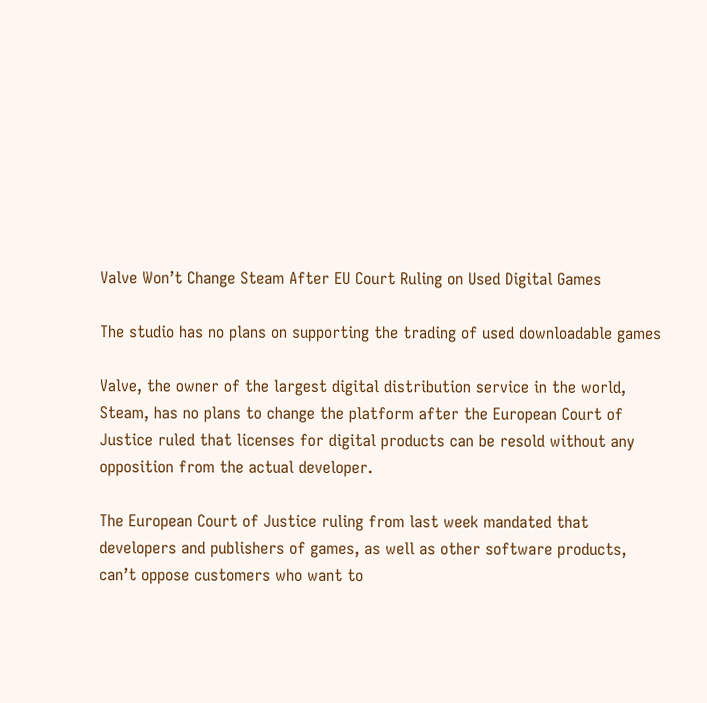Valve Won’t Change Steam After EU Court Ruling on Used Digital Games

The studio has no plans on supporting the trading of used downloadable games

Valve, the owner of the largest digital distribution service in the world, Steam, has no plans to change the platform after the European Court of Justice ruled that licenses for digital products can be resold without any opposition from the actual developer.

The European Court of Justice ruling from last week mandated that developers and publishers of games, as well as other software products, can’t oppose customers who want to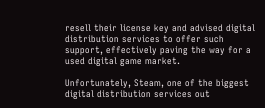resell their license key and advised digital distribution services to offer such support, effectively paving the way for a used digital game market.

Unfortunately, Steam, one of the biggest digital distribution services out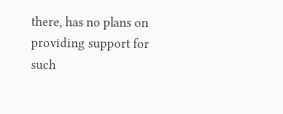there, has no plans on providing support for such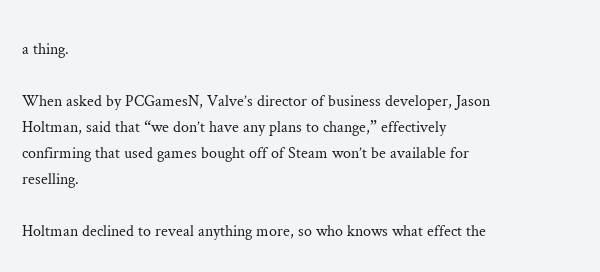a thing.

When asked by PCGamesN, Valve’s director of business developer, Jason Holtman, said that “we don’t have any plans to change,” effectively confirming that used games bought off of Steam won’t be available for reselling.

Holtman declined to reveal anything more, so who knows what effect the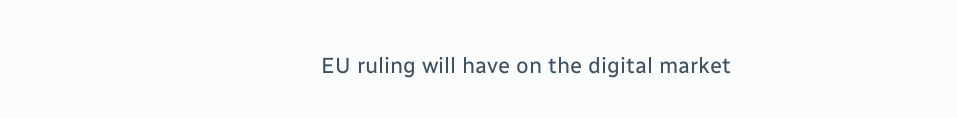EU ruling will have on the digital market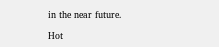in the near future.

Hot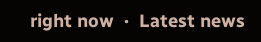right now  ·  Latest news